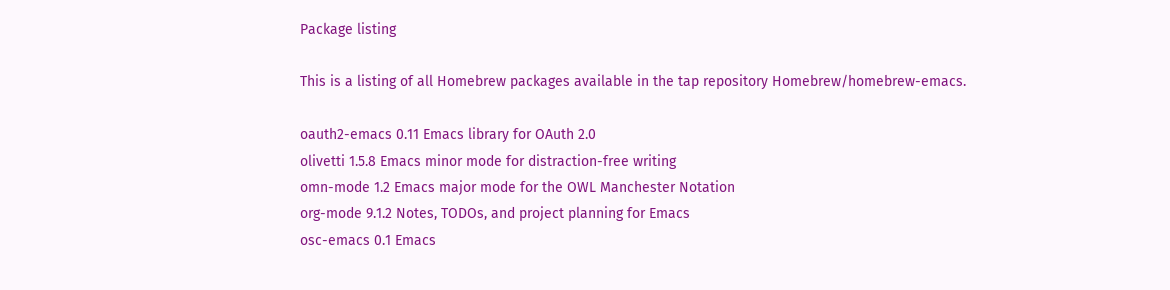Package listing

This is a listing of all Homebrew packages available in the tap repository Homebrew/homebrew-emacs.

oauth2-emacs 0.11 Emacs library for OAuth 2.0
olivetti 1.5.8 Emacs minor mode for distraction-free writing
omn-mode 1.2 Emacs major mode for the OWL Manchester Notation
org-mode 9.1.2 Notes, TODOs, and project planning for Emacs
osc-emacs 0.1 Emacs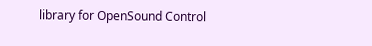library for OpenSound Control